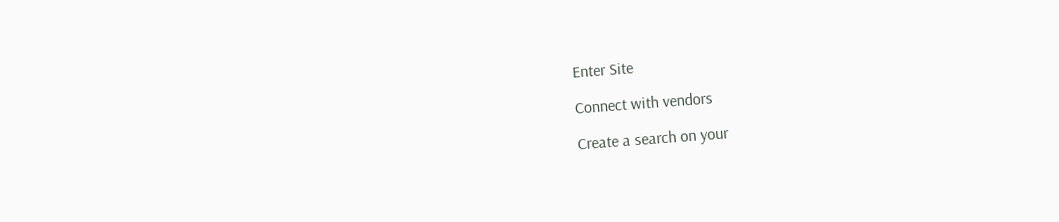Enter Site

Connect with vendors

Create a search on your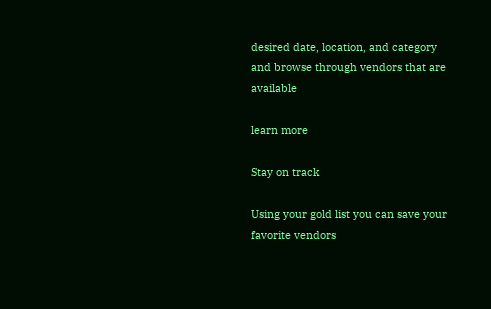desired date, location, and category and browse through vendors that are available

learn more

Stay on track

Using your gold list you can save your favorite vendors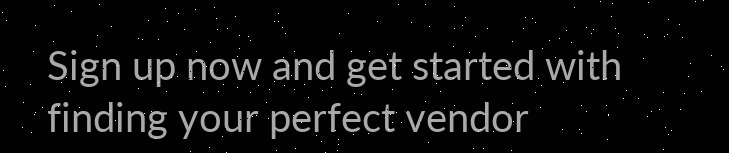Sign up now and get started with finding your perfect vendor